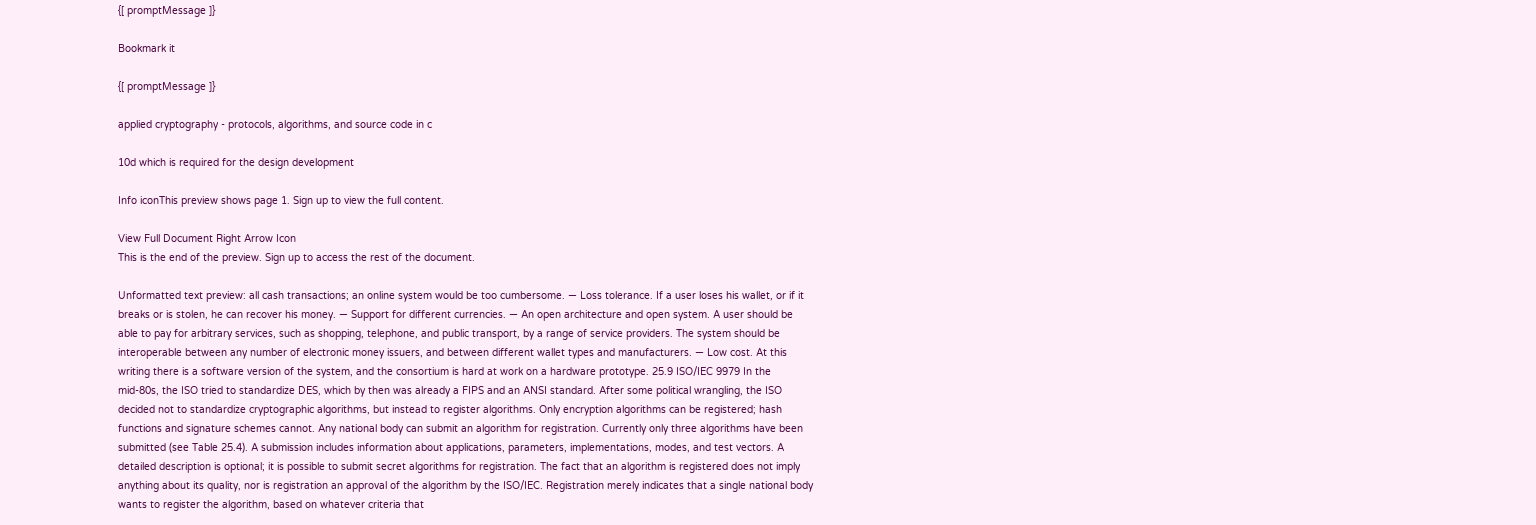{[ promptMessage ]}

Bookmark it

{[ promptMessage ]}

applied cryptography - protocols, algorithms, and source code in c

10d which is required for the design development

Info iconThis preview shows page 1. Sign up to view the full content.

View Full Document Right Arrow Icon
This is the end of the preview. Sign up to access the rest of the document.

Unformatted text preview: all cash transactions; an online system would be too cumbersome. — Loss tolerance. If a user loses his wallet, or if it breaks or is stolen, he can recover his money. — Support for different currencies. — An open architecture and open system. A user should be able to pay for arbitrary services, such as shopping, telephone, and public transport, by a range of service providers. The system should be interoperable between any number of electronic money issuers, and between different wallet types and manufacturers. — Low cost. At this writing there is a software version of the system, and the consortium is hard at work on a hardware prototype. 25.9 ISO/IEC 9979 In the mid-80s, the ISO tried to standardize DES, which by then was already a FIPS and an ANSI standard. After some political wrangling, the ISO decided not to standardize cryptographic algorithms, but instead to register algorithms. Only encryption algorithms can be registered; hash functions and signature schemes cannot. Any national body can submit an algorithm for registration. Currently only three algorithms have been submitted (see Table 25.4). A submission includes information about applications, parameters, implementations, modes, and test vectors. A detailed description is optional; it is possible to submit secret algorithms for registration. The fact that an algorithm is registered does not imply anything about its quality, nor is registration an approval of the algorithm by the ISO/IEC. Registration merely indicates that a single national body wants to register the algorithm, based on whatever criteria that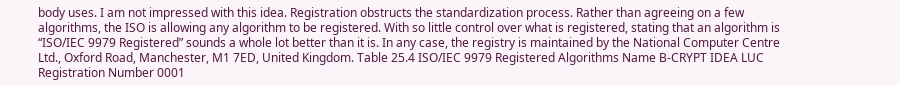body uses. I am not impressed with this idea. Registration obstructs the standardization process. Rather than agreeing on a few algorithms, the ISO is allowing any algorithm to be registered. With so little control over what is registered, stating that an algorithm is “ISO/IEC 9979 Registered” sounds a whole lot better than it is. In any case, the registry is maintained by the National Computer Centre Ltd., Oxford Road, Manchester, M1 7ED, United Kingdom. Table 25.4 ISO/IEC 9979 Registered Algorithms Name B-CRYPT IDEA LUC Registration Number 0001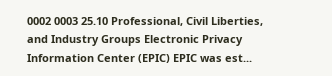0002 0003 25.10 Professional, Civil Liberties, and Industry Groups Electronic Privacy Information Center (EPIC) EPIC was est...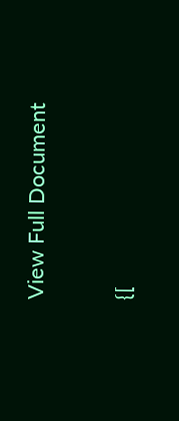View Full Document

{[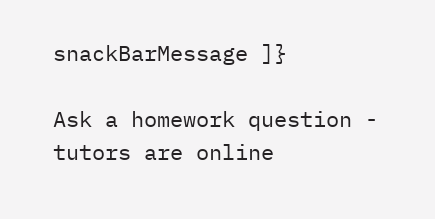snackBarMessage ]}

Ask a homework question - tutors are online